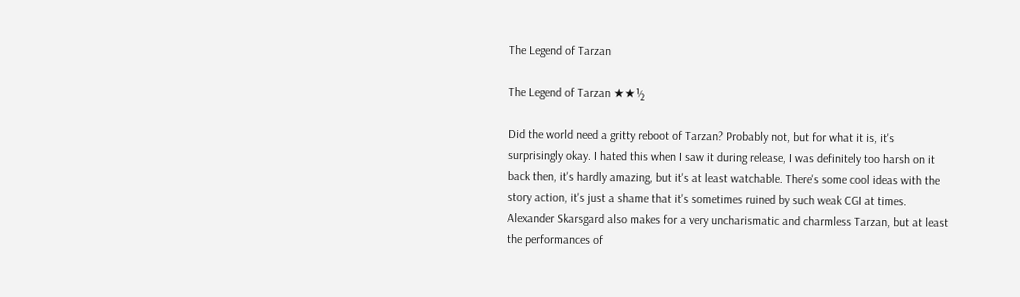The Legend of Tarzan

The Legend of Tarzan ★★½

Did the world need a gritty reboot of Tarzan? Probably not, but for what it is, it's surprisingly okay. I hated this when I saw it during release, I was definitely too harsh on it back then, it's hardly amazing, but it's at least watchable. There's some cool ideas with the story action, it's just a shame that it's sometimes ruined by such weak CGI at times. Alexander Skarsgard also makes for a very uncharismatic and charmless Tarzan, but at least the performances of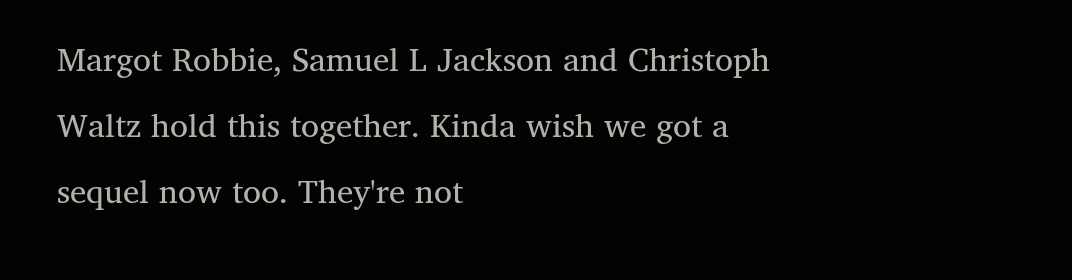Margot Robbie, Samuel L Jackson and Christoph Waltz hold this together. Kinda wish we got a sequel now too. They're not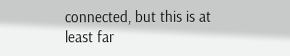connected, but this is at least far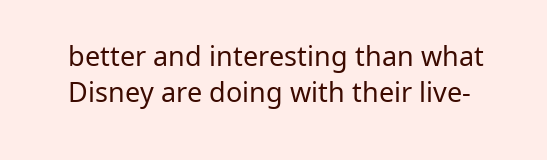better and interesting than what Disney are doing with their live-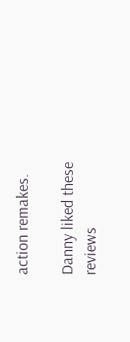action remakes.

Danny liked these reviews